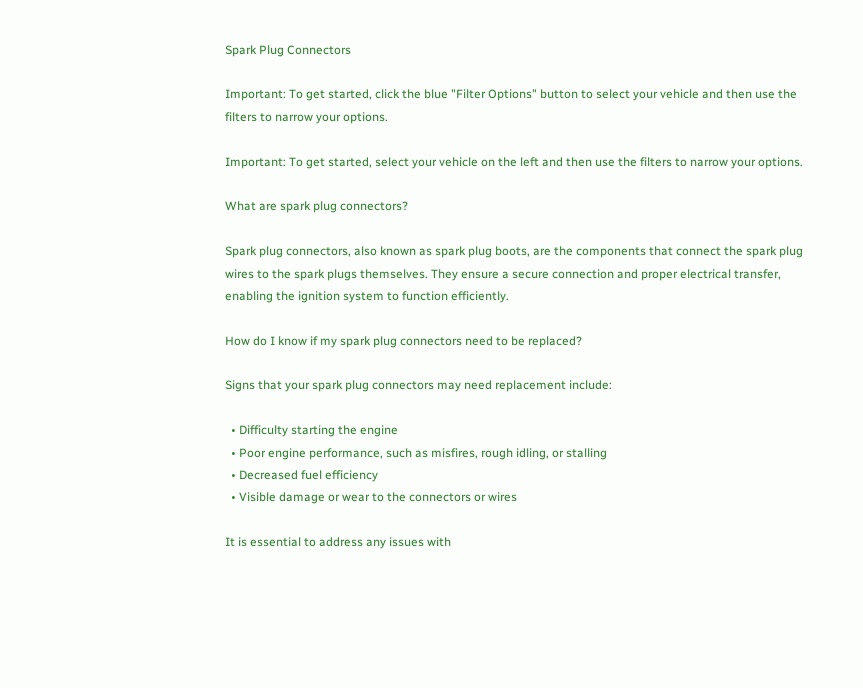Spark Plug Connectors

Important: To get started, click the blue "Filter Options" button to select your vehicle and then use the filters to narrow your options.

Important: To get started, select your vehicle on the left and then use the filters to narrow your options.

What are spark plug connectors?

Spark plug connectors, also known as spark plug boots, are the components that connect the spark plug wires to the spark plugs themselves. They ensure a secure connection and proper electrical transfer, enabling the ignition system to function efficiently.

How do I know if my spark plug connectors need to be replaced?

Signs that your spark plug connectors may need replacement include:

  • Difficulty starting the engine
  • Poor engine performance, such as misfires, rough idling, or stalling
  • Decreased fuel efficiency
  • Visible damage or wear to the connectors or wires

It is essential to address any issues with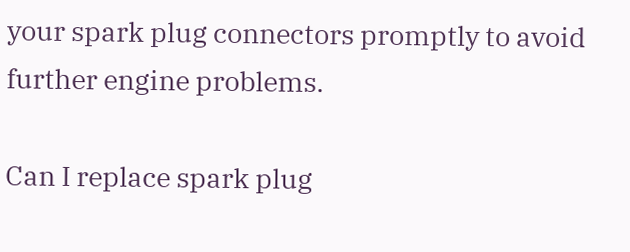your spark plug connectors promptly to avoid further engine problems.

Can I replace spark plug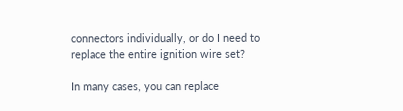connectors individually, or do I need to replace the entire ignition wire set?

In many cases, you can replace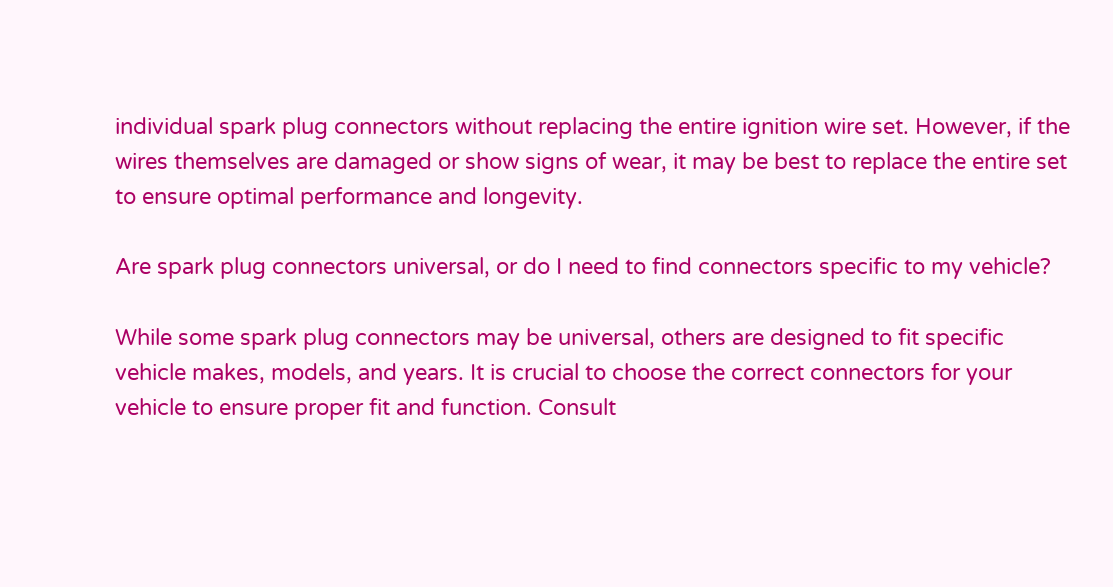individual spark plug connectors without replacing the entire ignition wire set. However, if the wires themselves are damaged or show signs of wear, it may be best to replace the entire set to ensure optimal performance and longevity.

Are spark plug connectors universal, or do I need to find connectors specific to my vehicle?

While some spark plug connectors may be universal, others are designed to fit specific vehicle makes, models, and years. It is crucial to choose the correct connectors for your vehicle to ensure proper fit and function. Consult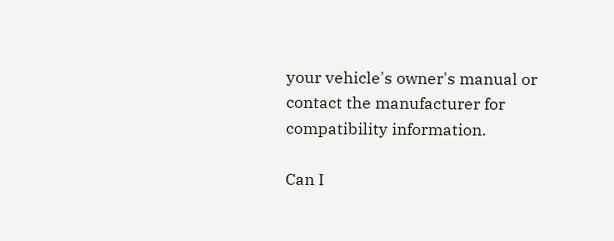your vehicle's owner's manual or contact the manufacturer for compatibility information.

Can I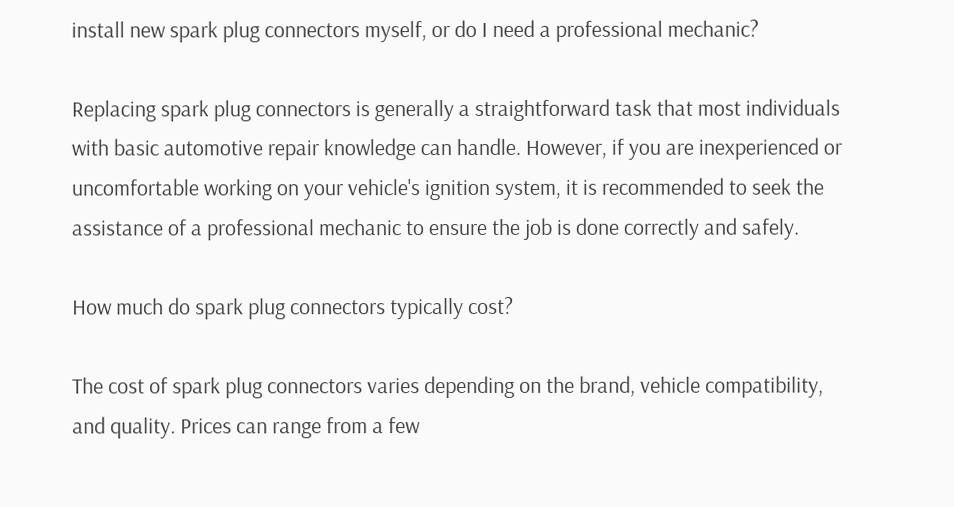install new spark plug connectors myself, or do I need a professional mechanic?

Replacing spark plug connectors is generally a straightforward task that most individuals with basic automotive repair knowledge can handle. However, if you are inexperienced or uncomfortable working on your vehicle's ignition system, it is recommended to seek the assistance of a professional mechanic to ensure the job is done correctly and safely.

How much do spark plug connectors typically cost?

The cost of spark plug connectors varies depending on the brand, vehicle compatibility, and quality. Prices can range from a few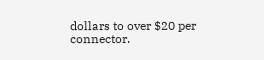dollars to over $20 per connector.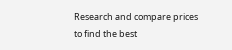Research and compare prices to find the best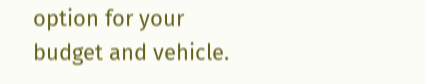option for your budget and vehicle.